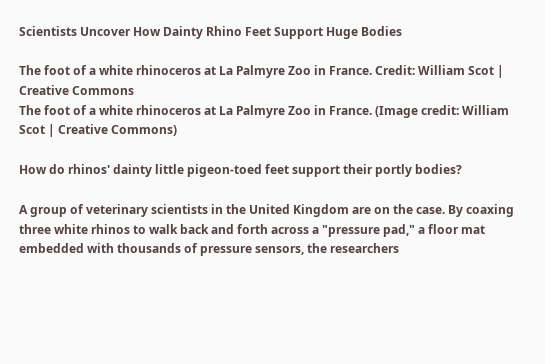Scientists Uncover How Dainty Rhino Feet Support Huge Bodies

The foot of a white rhinoceros at La Palmyre Zoo in France. Credit: William Scot | Creative Commons
The foot of a white rhinoceros at La Palmyre Zoo in France. (Image credit: William Scot | Creative Commons)

How do rhinos' dainty little pigeon-toed feet support their portly bodies?

A group of veterinary scientists in the United Kingdom are on the case. By coaxing three white rhinos to walk back and forth across a "pressure pad," a floor mat embedded with thousands of pressure sensors, the researchers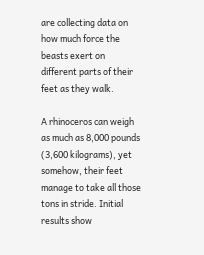are collecting data on how much force the beasts exert on different parts of their feet as they walk.

A rhinoceros can weigh as much as 8,000 pounds (3,600 kilograms), yet somehow, their feet manage to take all those tons in stride. Initial results show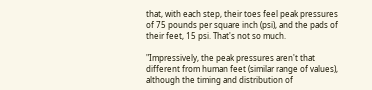that, with each step, their toes feel peak pressures of 75 pounds per square inch (psi), and the pads of their feet, 15 psi. That's not so much.

"Impressively, the peak pressures aren't that different from human feet (similar range of values), although the timing and distribution of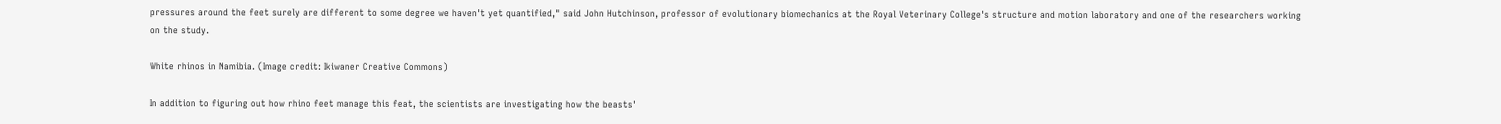pressures around the feet surely are different to some degree we haven't yet quantified," said John Hutchinson, professor of evolutionary biomechanics at the Royal Veterinary College's structure and motion laboratory and one of the researchers working on the study.

White rhinos in Namibia. (Image credit: Ikiwaner Creative Commons)

In addition to figuring out how rhino feet manage this feat, the scientists are investigating how the beasts'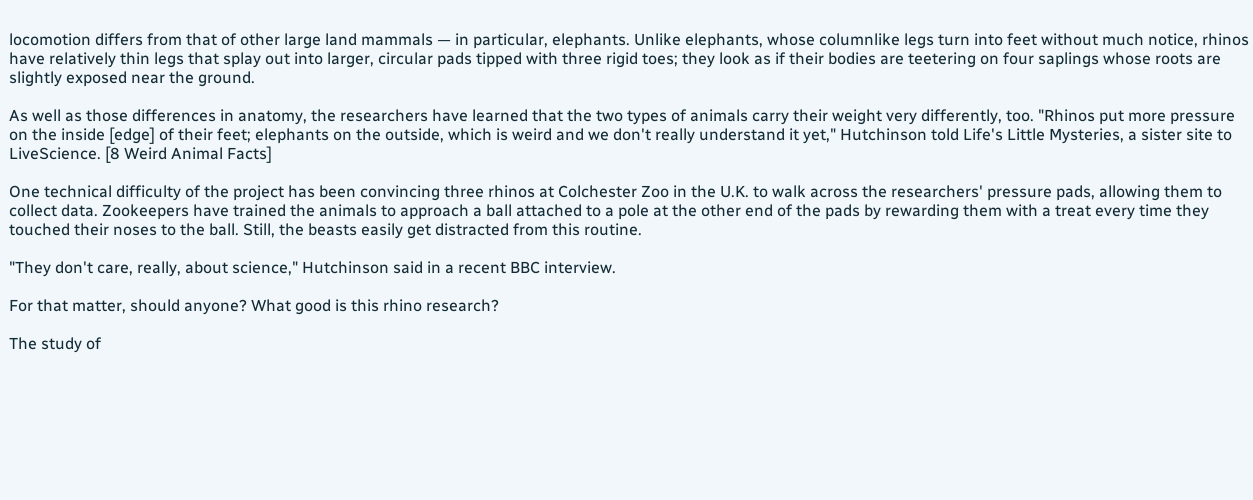locomotion differs from that of other large land mammals — in particular, elephants. Unlike elephants, whose columnlike legs turn into feet without much notice, rhinos have relatively thin legs that splay out into larger, circular pads tipped with three rigid toes; they look as if their bodies are teetering on four saplings whose roots are slightly exposed near the ground.

As well as those differences in anatomy, the researchers have learned that the two types of animals carry their weight very differently, too. "Rhinos put more pressure on the inside [edge] of their feet; elephants on the outside, which is weird and we don't really understand it yet," Hutchinson told Life's Little Mysteries, a sister site to LiveScience. [8 Weird Animal Facts]

One technical difficulty of the project has been convincing three rhinos at Colchester Zoo in the U.K. to walk across the researchers' pressure pads, allowing them to collect data. Zookeepers have trained the animals to approach a ball attached to a pole at the other end of the pads by rewarding them with a treat every time they touched their noses to the ball. Still, the beasts easily get distracted from this routine.

"They don't care, really, about science," Hutchinson said in a recent BBC interview.

For that matter, should anyone? What good is this rhino research?

The study of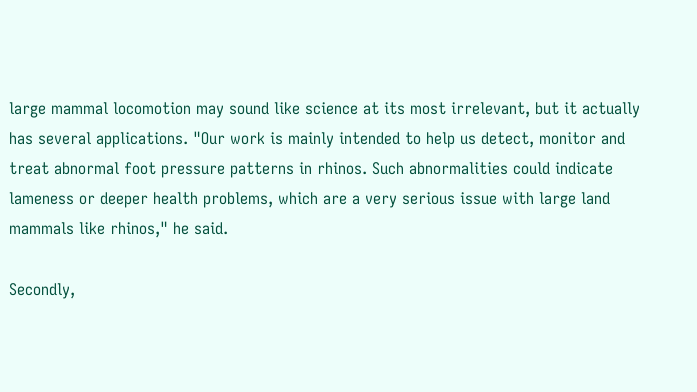large mammal locomotion may sound like science at its most irrelevant, but it actually has several applications. "Our work is mainly intended to help us detect, monitor and treat abnormal foot pressure patterns in rhinos. Such abnormalities could indicate lameness or deeper health problems, which are a very serious issue with large land mammals like rhinos," he said.

Secondly,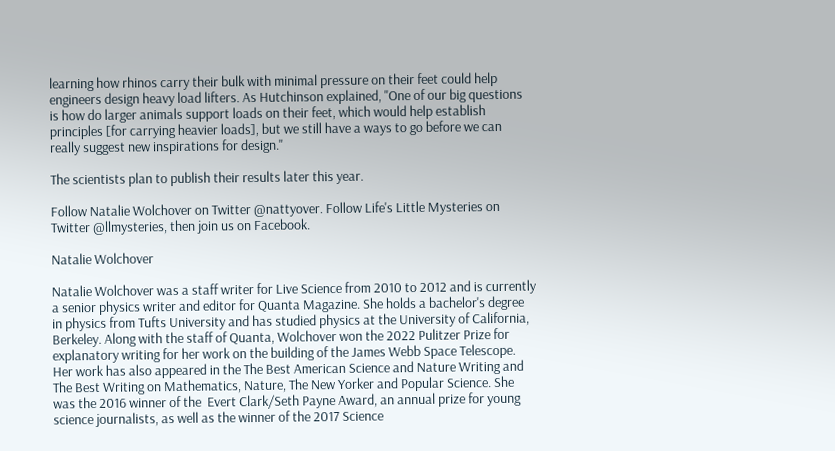learning how rhinos carry their bulk with minimal pressure on their feet could help engineers design heavy load lifters. As Hutchinson explained, "One of our big questions is how do larger animals support loads on their feet, which would help establish principles [for carrying heavier loads], but we still have a ways to go before we can really suggest new inspirations for design."

The scientists plan to publish their results later this year.

Follow Natalie Wolchover on Twitter @nattyover. Follow Life's Little Mysteries on Twitter @llmysteries, then join us on Facebook.

Natalie Wolchover

Natalie Wolchover was a staff writer for Live Science from 2010 to 2012 and is currently a senior physics writer and editor for Quanta Magazine. She holds a bachelor's degree in physics from Tufts University and has studied physics at the University of California, Berkeley. Along with the staff of Quanta, Wolchover won the 2022 Pulitzer Prize for explanatory writing for her work on the building of the James Webb Space Telescope. Her work has also appeared in the The Best American Science and Nature Writing and The Best Writing on Mathematics, Nature, The New Yorker and Popular Science. She was the 2016 winner of the  Evert Clark/Seth Payne Award, an annual prize for young science journalists, as well as the winner of the 2017 Science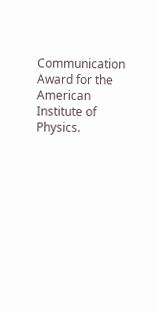Communication Award for the American Institute of Physics.